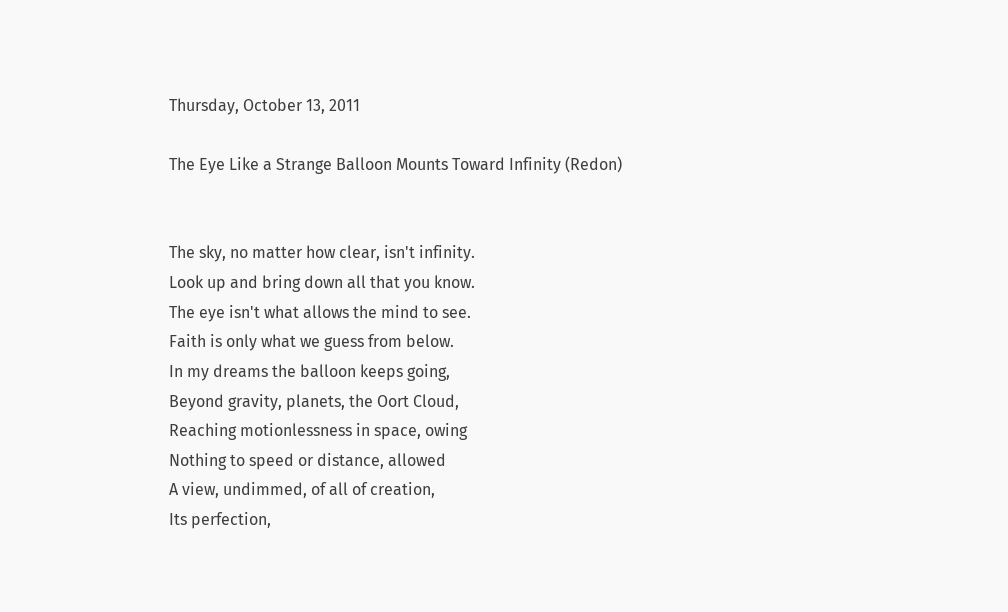Thursday, October 13, 2011

The Eye Like a Strange Balloon Mounts Toward Infinity (Redon)


The sky, no matter how clear, isn't infinity.
Look up and bring down all that you know.
The eye isn't what allows the mind to see.
Faith is only what we guess from below.
In my dreams the balloon keeps going,
Beyond gravity, planets, the Oort Cloud,
Reaching motionlessness in space, owing
Nothing to speed or distance, allowed
A view, undimmed, of all of creation,
Its perfection,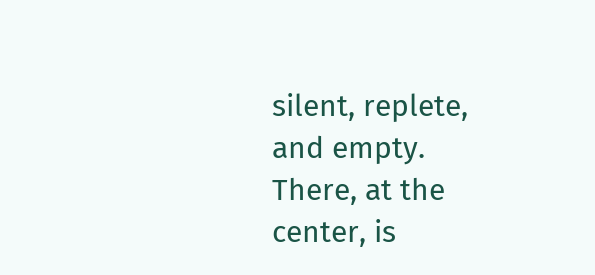silent, replete, and empty.
There, at the center, is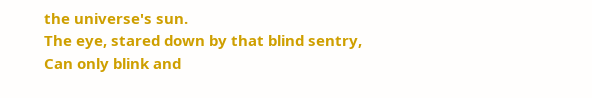the universe's sun.
The eye, stared down by that blind sentry,
Can only blink and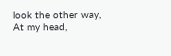look the other way,
At my head,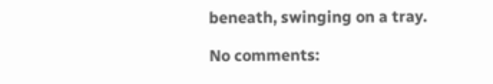beneath, swinging on a tray.

No comments: